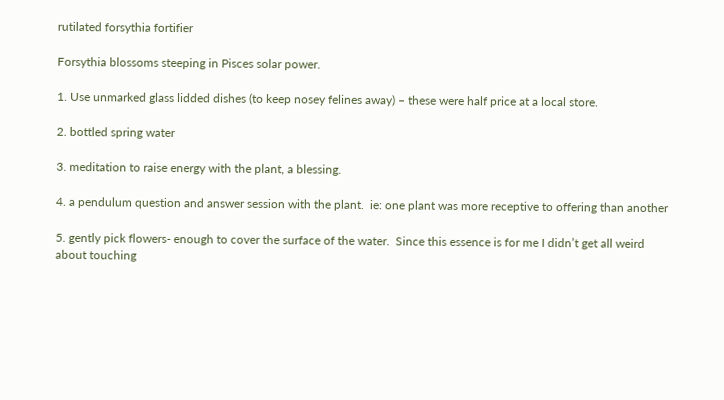rutilated forsythia fortifier

Forsythia blossoms steeping in Pisces solar power.

1. Use unmarked glass lidded dishes (to keep nosey felines away) – these were half price at a local store.

2. bottled spring water

3. meditation to raise energy with the plant, a blessing.

4. a pendulum question and answer session with the plant.  ie: one plant was more receptive to offering than another

5. gently pick flowers- enough to cover the surface of the water.  Since this essence is for me I didn’t get all weird about touching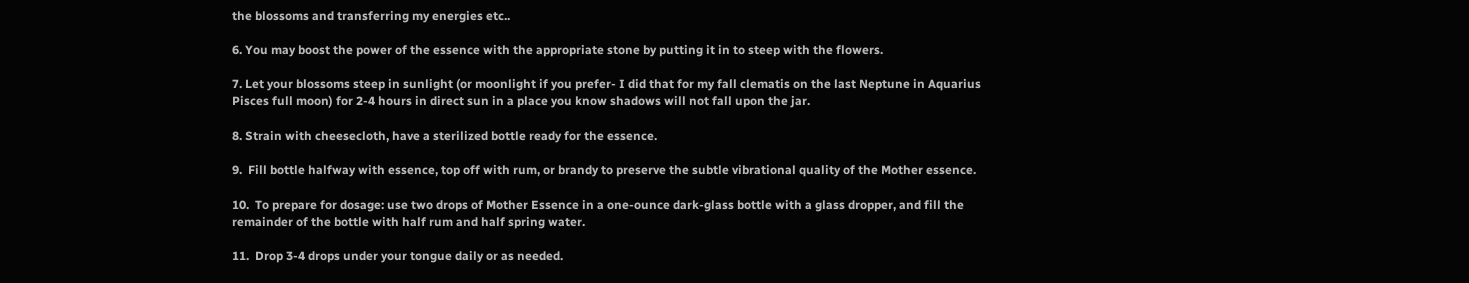the blossoms and transferring my energies etc..

6. You may boost the power of the essence with the appropriate stone by putting it in to steep with the flowers.

7. Let your blossoms steep in sunlight (or moonlight if you prefer- I did that for my fall clematis on the last Neptune in Aquarius Pisces full moon) for 2-4 hours in direct sun in a place you know shadows will not fall upon the jar.

8. Strain with cheesecloth, have a sterilized bottle ready for the essence.

9.  Fill bottle halfway with essence, top off with rum, or brandy to preserve the subtle vibrational quality of the Mother essence.

10.  To prepare for dosage: use two drops of Mother Essence in a one-ounce dark-glass bottle with a glass dropper, and fill the remainder of the bottle with half rum and half spring water.

11.  Drop 3-4 drops under your tongue daily or as needed.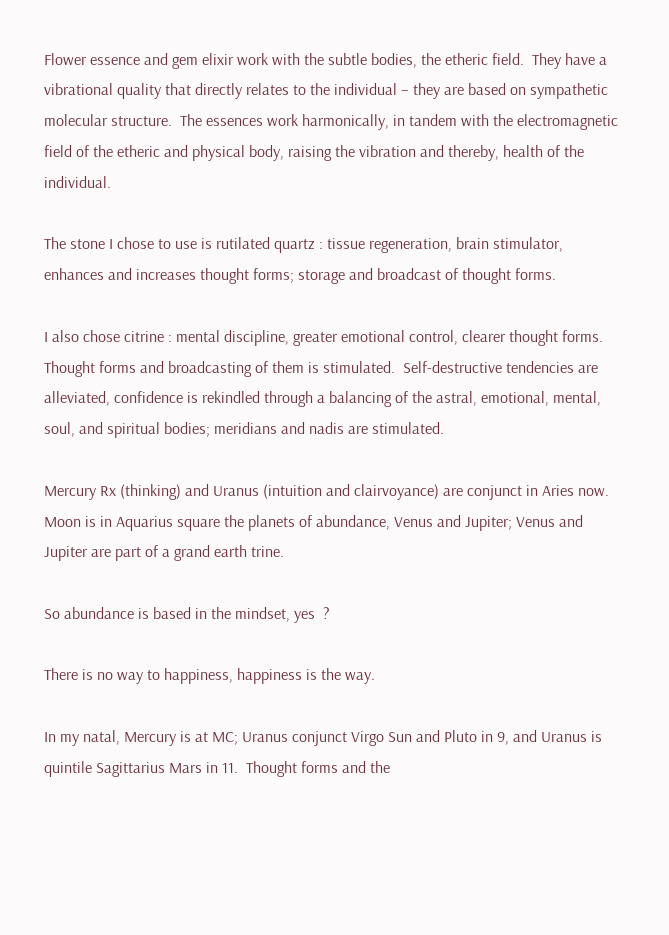Flower essence and gem elixir work with the subtle bodies, the etheric field.  They have a vibrational quality that directly relates to the individual – they are based on sympathetic molecular structure.  The essences work harmonically, in tandem with the electromagnetic field of the etheric and physical body, raising the vibration and thereby, health of the individual.

The stone I chose to use is rutilated quartz : tissue regeneration, brain stimulator, enhances and increases thought forms; storage and broadcast of thought forms.

I also chose citrine : mental discipline, greater emotional control, clearer thought forms. Thought forms and broadcasting of them is stimulated.  Self-destructive tendencies are alleviated, confidence is rekindled through a balancing of the astral, emotional, mental, soul, and spiritual bodies; meridians and nadis are stimulated.

Mercury Rx (thinking) and Uranus (intuition and clairvoyance) are conjunct in Aries now.
Moon is in Aquarius square the planets of abundance, Venus and Jupiter; Venus and Jupiter are part of a grand earth trine.

So abundance is based in the mindset, yes  ?

There is no way to happiness, happiness is the way.

In my natal, Mercury is at MC; Uranus conjunct Virgo Sun and Pluto in 9, and Uranus is quintile Sagittarius Mars in 11.  Thought forms and the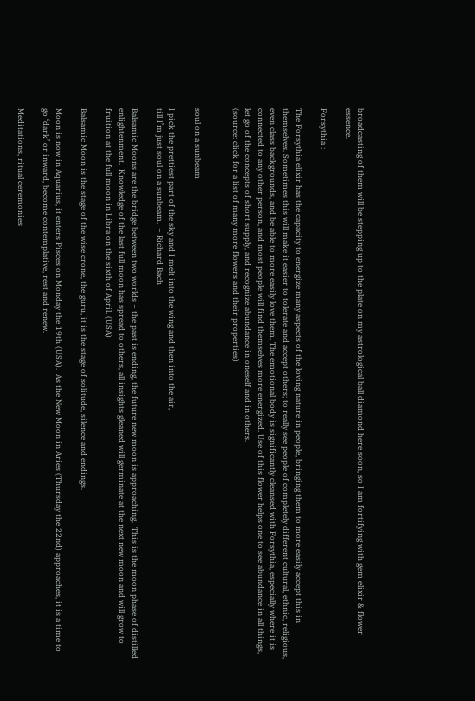broadcasting of them will be stepping up to the plate on my astrological ball diamond here soon, so I am fortifying with gem elixir & flower essence.

Forsythia :

The Forsythia elixir has the capacity to energize many aspects of the loving nature in people, bringing them to more easily accept this in themselves. Sometimes this will make it easier to tolerate and accept others; to really see people of completely different cultural, ethnic, religious, even class backgrounds, and be able to more easily love them. The emotional body is significantly cleansed with Forsythia, especially where it is connected to any other person, and most people will find themselves more energized. Use of this flower helps one to see abundance in all things, let go of the concepts of short supply, and recognize abundance in oneself and in others.
(source: click for a list of many more flowers and their properties)


soul on a sunbeam

I pick the prettiest part of the sky and I melt into the wing and then into the air,
till I’m just soul on a sunbeam.  ~ Richard Bach

Balsamic Moons are the bridge between two worlds ~ the past is ending, the future new moon is approaching.  This is the moon phase of distilled enlightenment.  Knowledge of the last full moon has spread to others, all insights gleaned will germinate at the next new moon and will grow to fruition at the full moon in Libra on the sixth of April. (USA)

Balsamic Moon is the stage of the wise crone, the guru, it is the stage of solitude, silence and endings.

Moon is now in Aquarius, it enters Pisces on Monday the 19th (USA).  As the New Moon in Aries (Thursday the 22nd) approaches, it is a time to go ‘dark’ or inward, become contemplative, rest and renew.

Meditations, ritual ceremonies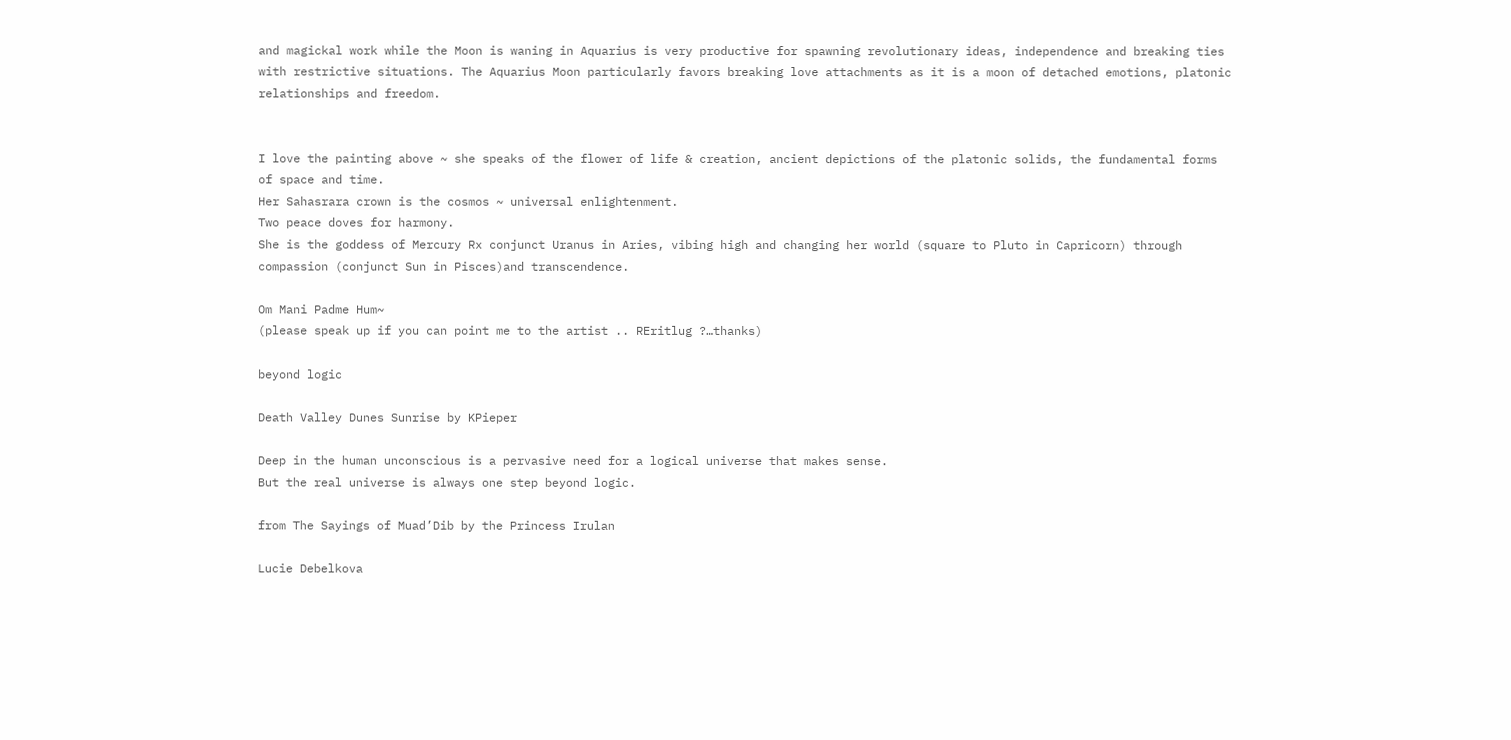and magickal work while the Moon is waning in Aquarius is very productive for spawning revolutionary ideas, independence and breaking ties with restrictive situations. The Aquarius Moon particularly favors breaking love attachments as it is a moon of detached emotions, platonic relationships and freedom.


I love the painting above ~ she speaks of the flower of life & creation, ancient depictions of the platonic solids, the fundamental forms of space and time.
Her Sahasrara crown is the cosmos ~ universal enlightenment.
Two peace doves for harmony.
She is the goddess of Mercury Rx conjunct Uranus in Aries, vibing high and changing her world (square to Pluto in Capricorn) through compassion (conjunct Sun in Pisces)and transcendence.

Om Mani Padme Hum~
(please speak up if you can point me to the artist .. REritlug ?…thanks)

beyond logic

Death Valley Dunes Sunrise by KPieper

Deep in the human unconscious is a pervasive need for a logical universe that makes sense.
But the real universe is always one step beyond logic.

from The Sayings of Muad’Dib by the Princess Irulan

Lucie Debelkova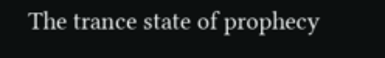The trance state of prophecy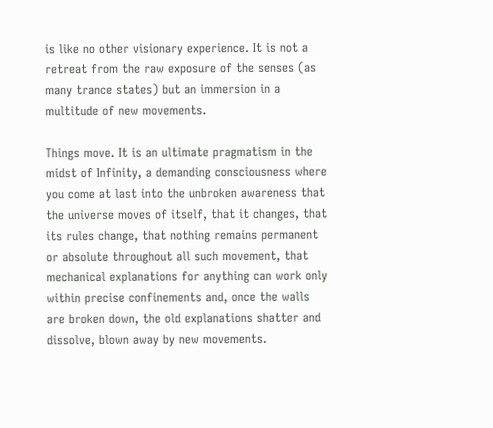is like no other visionary experience. It is not a retreat from the raw exposure of the senses (as many trance states) but an immersion in a multitude of new movements.

Things move. It is an ultimate pragmatism in the midst of Infinity, a demanding consciousness where you come at last into the unbroken awareness that the universe moves of itself, that it changes, that its rules change, that nothing remains permanent or absolute throughout all such movement, that mechanical explanations for anything can work only within precise confinements and, once the walls are broken down, the old explanations shatter and dissolve, blown away by new movements.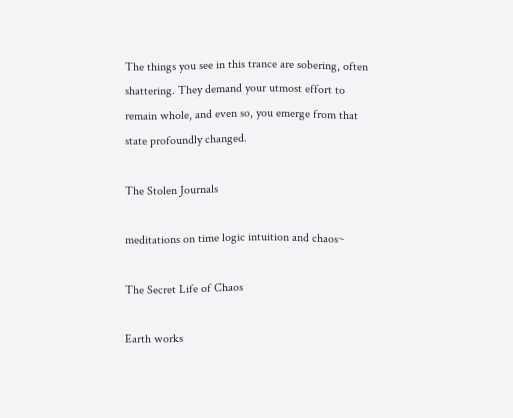The things you see in this trance are sobering, often shattering. They demand your utmost effort to remain whole, and even so, you emerge from that state profoundly changed.

The Stolen Journals

meditations on time logic intuition and chaos~

The Secret Life of Chaos

Earth works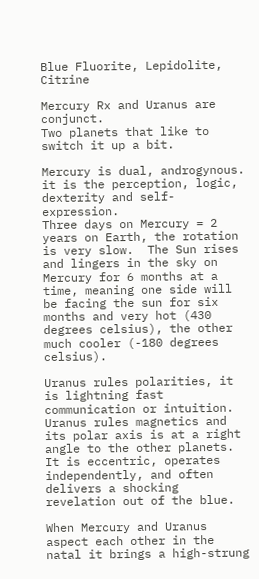Blue Fluorite, Lepidolite, Citrine

Mercury Rx and Uranus are conjunct.
Two planets that like to switch it up a bit.

Mercury is dual, androgynous.  it is the perception, logic, dexterity and self-expression.
Three days on Mercury = 2 years on Earth, the rotation is very slow.  The Sun rises and lingers in the sky on Mercury for 6 months at a time, meaning one side will be facing the sun for six months and very hot (430 degrees celsius), the other much cooler (-180 degrees celsius).

Uranus rules polarities, it is lightning fast communication or intuition.  Uranus rules magnetics and its polar axis is at a right angle to the other planets.  It is eccentric, operates independently, and often delivers a shocking revelation out of the blue.

When Mercury and Uranus aspect each other in the natal it brings a high-strung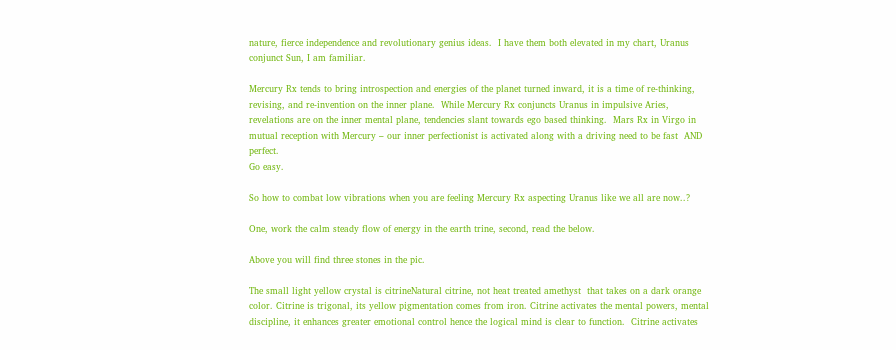nature, fierce independence and revolutionary genius ideas.  I have them both elevated in my chart, Uranus conjunct Sun, I am familiar.

Mercury Rx tends to bring introspection and energies of the planet turned inward, it is a time of re-thinking, revising, and re-invention on the inner plane.  While Mercury Rx conjuncts Uranus in impulsive Aries, revelations are on the inner mental plane, tendencies slant towards ego based thinking.  Mars Rx in Virgo in mutual reception with Mercury – our inner perfectionist is activated along with a driving need to be fast  AND  perfect.
Go easy.

So how to combat low vibrations when you are feeling Mercury Rx aspecting Uranus like we all are now..?

One, work the calm steady flow of energy in the earth trine, second, read the below.

Above you will find three stones in the pic.

The small light yellow crystal is citrineNatural citrine, not heat treated amethyst  that takes on a dark orange color. Citrine is trigonal, its yellow pigmentation comes from iron. Citrine activates the mental powers, mental discipline, it enhances greater emotional control hence the logical mind is clear to function.  Citrine activates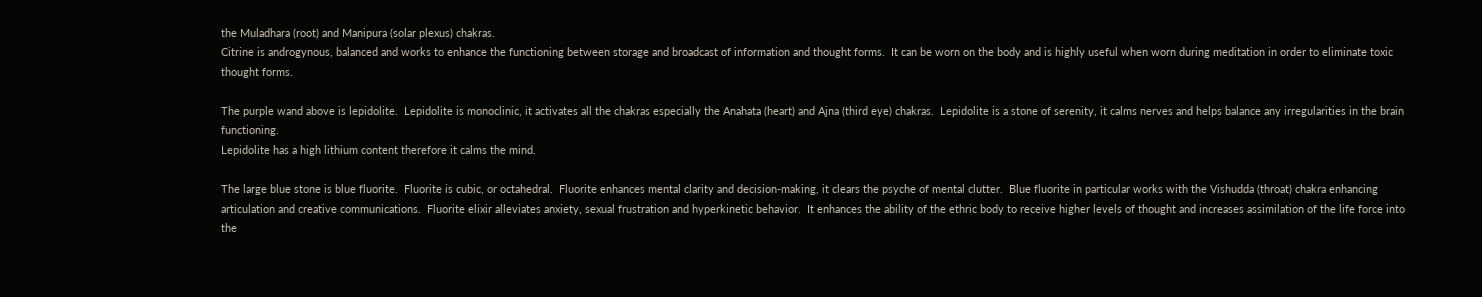the Muladhara (root) and Manipura (solar plexus) chakras.
Citrine is androgynous, balanced and works to enhance the functioning between storage and broadcast of information and thought forms.  It can be worn on the body and is highly useful when worn during meditation in order to eliminate toxic thought forms.

The purple wand above is lepidolite.  Lepidolite is monoclinic, it activates all the chakras especially the Anahata (heart) and Ajna (third eye) chakras.  Lepidolite is a stone of serenity, it calms nerves and helps balance any irregularities in the brain functioning.
Lepidolite has a high lithium content therefore it calms the mind.

The large blue stone is blue fluorite.  Fluorite is cubic, or octahedral.  Fluorite enhances mental clarity and decision-making, it clears the psyche of mental clutter.  Blue fluorite in particular works with the Vishudda (throat) chakra enhancing articulation and creative communications.  Fluorite elixir alleviates anxiety, sexual frustration and hyperkinetic behavior.  It enhances the ability of the ethric body to receive higher levels of thought and increases assimilation of the life force into the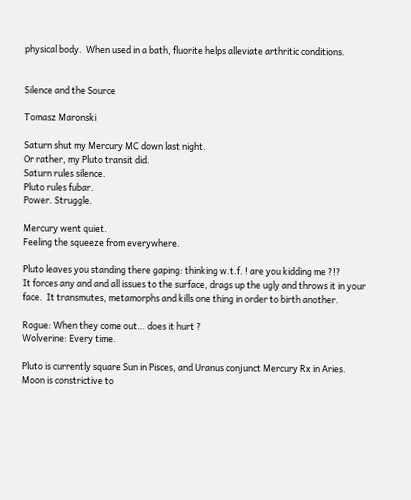physical body.  When used in a bath, fluorite helps alleviate arthritic conditions.


Silence and the Source

Tomasz Maronski

Saturn shut my Mercury MC down last night.
Or rather, my Pluto transit did.
Saturn rules silence.
Pluto rules fubar.
Power. Struggle.

Mercury went quiet.
Feeling the squeeze from everywhere.

Pluto leaves you standing there gaping: thinking w.t.f. ! are you kidding me ?!?
It forces any and and all issues to the surface, drags up the ugly and throws it in your face.  It transmutes, metamorphs and kills one thing in order to birth another.

Rogue: When they come out… does it hurt ?
Wolverine: Every time.

Pluto is currently square Sun in Pisces, and Uranus conjunct Mercury Rx in Aries.
Moon is constrictive to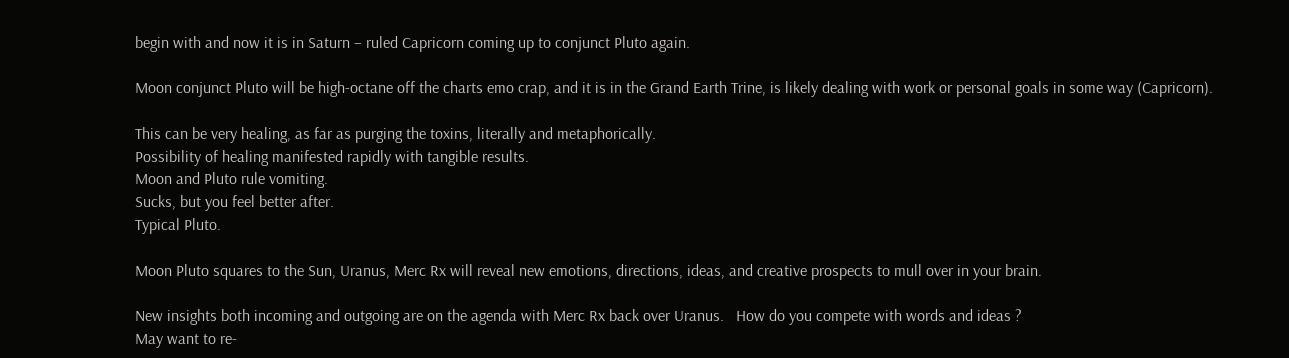begin with and now it is in Saturn – ruled Capricorn coming up to conjunct Pluto again.

Moon conjunct Pluto will be high-octane off the charts emo crap, and it is in the Grand Earth Trine, is likely dealing with work or personal goals in some way (Capricorn).

This can be very healing, as far as purging the toxins, literally and metaphorically.
Possibility of healing manifested rapidly with tangible results.
Moon and Pluto rule vomiting.
Sucks, but you feel better after.
Typical Pluto.

Moon Pluto squares to the Sun, Uranus, Merc Rx will reveal new emotions, directions, ideas, and creative prospects to mull over in your brain.

New insights both incoming and outgoing are on the agenda with Merc Rx back over Uranus.   How do you compete with words and ideas ?
May want to re-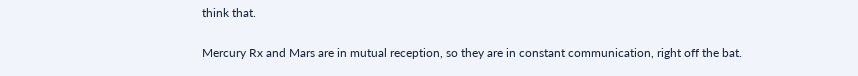think that.

Mercury Rx and Mars are in mutual reception, so they are in constant communication, right off the bat.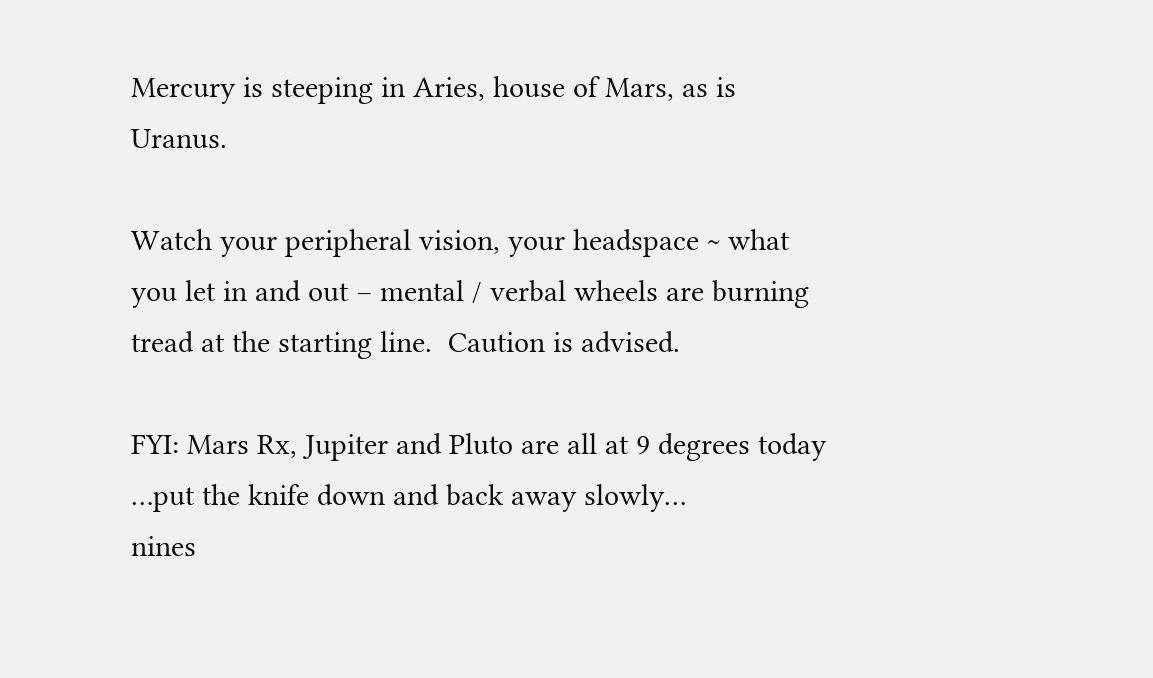Mercury is steeping in Aries, house of Mars, as is Uranus.

Watch your peripheral vision, your headspace ~ what you let in and out – mental / verbal wheels are burning tread at the starting line.  Caution is advised.

FYI: Mars Rx, Jupiter and Pluto are all at 9 degrees today
…put the knife down and back away slowly…
nines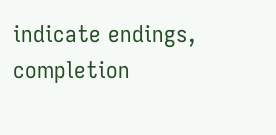indicate endings, completion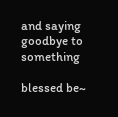and saying goodbye to something

blessed be~